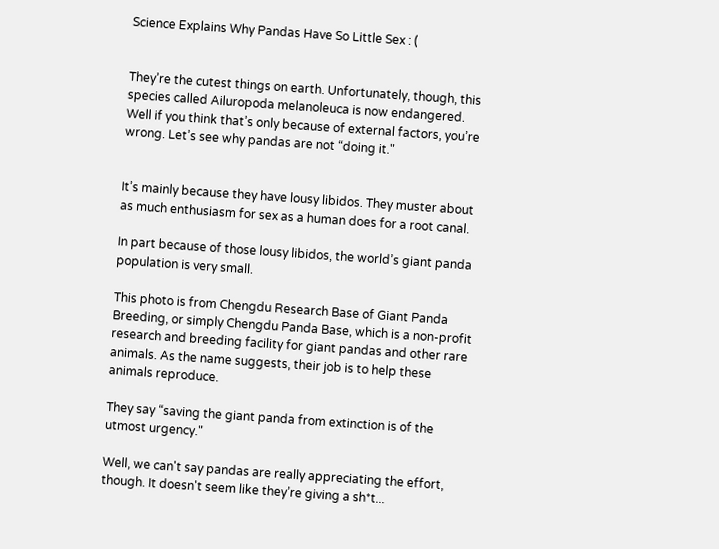Science Explains Why Pandas Have So Little Sex : (


They’re the cutest things on earth. Unfortunately, though, this species called Ailuropoda melanoleuca is now endangered. Well if you think that’s only because of external factors, you’re wrong. Let’s see why pandas are not “doing it."


It’s mainly because they have lousy libidos. They muster about as much enthusiasm for sex as a human does for a root canal.

In part because of those lousy libidos, the world’s giant panda population is very small.

This photo is from Chengdu Research Base of Giant Panda Breeding, or simply Chengdu Panda Base, which is a non-profit research and breeding facility for giant pandas and other rare animals. As the name suggests, their job is to help these animals reproduce.

They say “saving the giant panda from extinction is of the utmost urgency."

Well, we can't say pandas are really appreciating the effort, though. It doesn't seem like they’re giving a sh*t...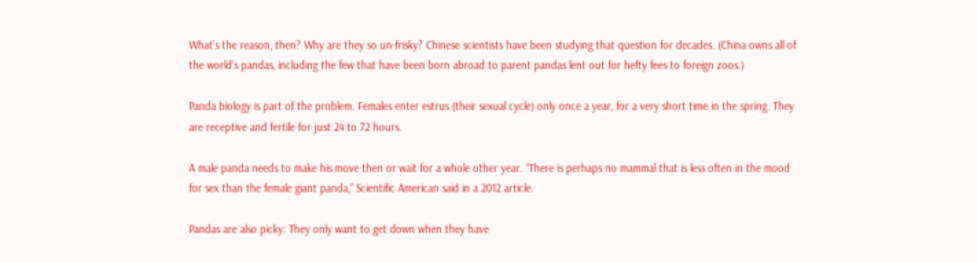What’s the reason, then? Why are they so un-frisky? Chinese scientists have been studying that question for decades. (China owns all of the world’s pandas, including the few that have been born abroad to parent pandas lent out for hefty fees to foreign zoos.)

Panda biology is part of the problem. Females enter estrus (their sexual cycle) only once a year, for a very short time in the spring. They are receptive and fertile for just 24 to 72 hours.

A male panda needs to make his move then or wait for a whole other year. “There is perhaps no mammal that is less often in the mood for sex than the female giant panda,” Scientific American said in a 2012 article.

Pandas are also picky: They only want to get down when they have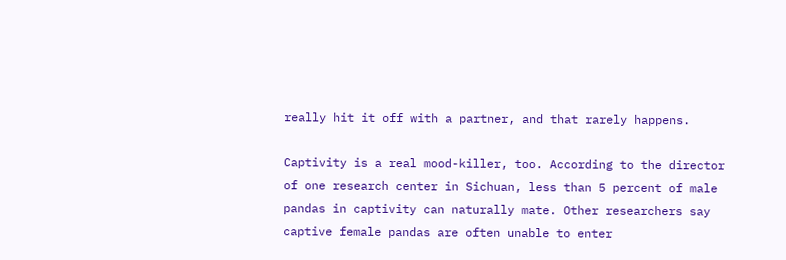really hit it off with a partner, and that rarely happens.

Captivity is a real mood-killer, too. According to the director of one research center in Sichuan, less than 5 percent of male pandas in captivity can naturally mate. Other researchers say captive female pandas are often unable to enter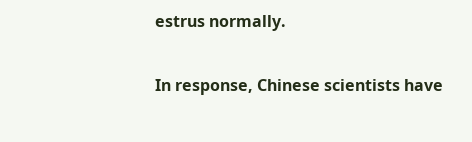estrus normally.

In response, Chinese scientists have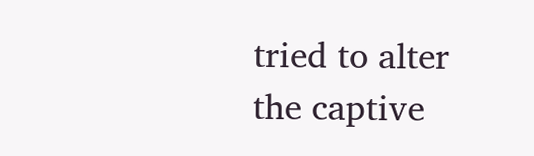tried to alter the captive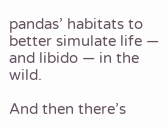pandas’ habitats to better simulate life — and libido — in the wild.

And then there’s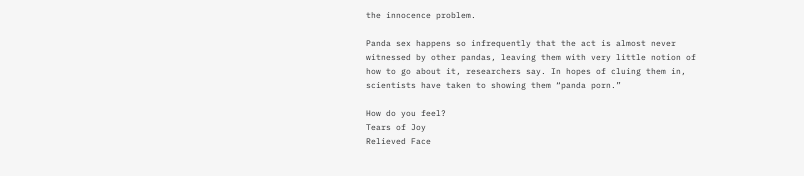the innocence problem.

Panda sex happens so infrequently that the act is almost never witnessed by other pandas, leaving them with very little notion of how to go about it, researchers say. In hopes of cluing them in, scientists have taken to showing them “panda porn.”

How do you feel?
Tears of Joy
Relieved Face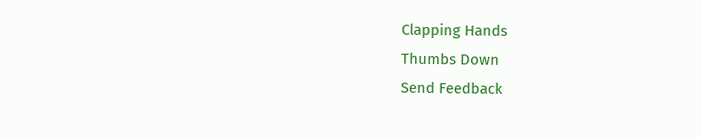Clapping Hands
Thumbs Down
Send Feedback